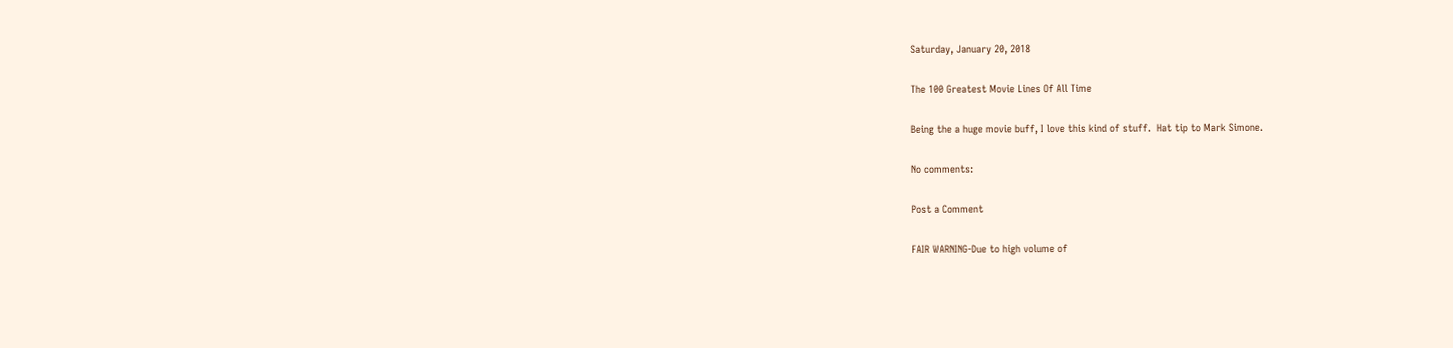Saturday, January 20, 2018

The 100 Greatest Movie Lines Of All Time

Being the a huge movie buff, I love this kind of stuff.  Hat tip to Mark Simone.

No comments:

Post a Comment

FAIR WARNING-Due to high volume of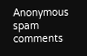Anonymous spam comments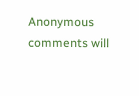Anonymous comments will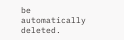be automatically deleted.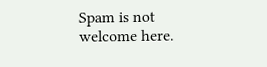Spam is not welcome here.